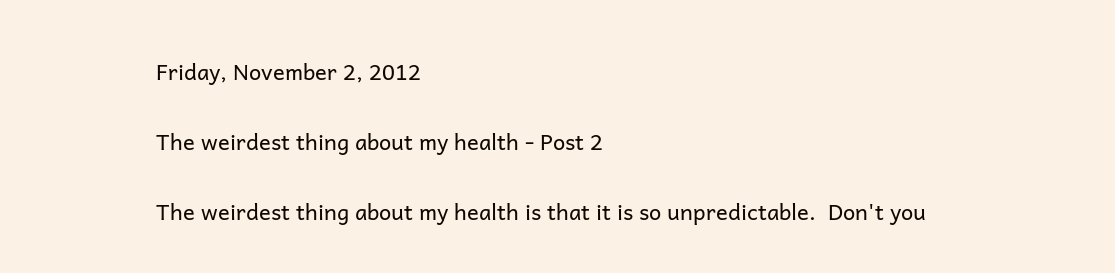Friday, November 2, 2012

The weirdest thing about my health - Post 2

The weirdest thing about my health is that it is so unpredictable.  Don't you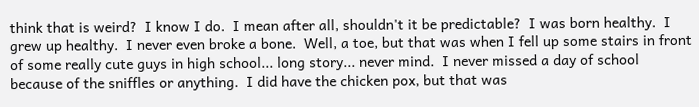think that is weird?  I know I do.  I mean after all, shouldn't it be predictable?  I was born healthy.  I grew up healthy.  I never even broke a bone.  Well, a toe, but that was when I fell up some stairs in front of some really cute guys in high school... long story... never mind.  I never missed a day of school because of the sniffles or anything.  I did have the chicken pox, but that was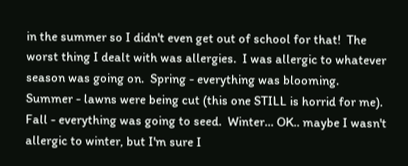in the summer so I didn't even get out of school for that!  The worst thing I dealt with was allergies.  I was allergic to whatever season was going on.  Spring - everything was blooming.  Summer - lawns were being cut (this one STILL is horrid for me).  Fall - everything was going to seed.  Winter... OK.. maybe I wasn't allergic to winter, but I'm sure I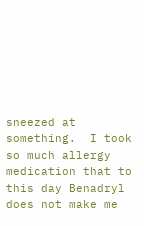sneezed at something.  I took so much allergy medication that to this day Benadryl does not make me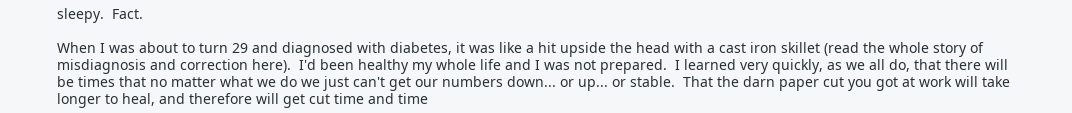sleepy.  Fact.

When I was about to turn 29 and diagnosed with diabetes, it was like a hit upside the head with a cast iron skillet (read the whole story of misdiagnosis and correction here).  I'd been healthy my whole life and I was not prepared.  I learned very quickly, as we all do, that there will be times that no matter what we do we just can't get our numbers down... or up... or stable.  That the darn paper cut you got at work will take longer to heal, and therefore will get cut time and time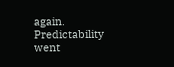again.  Predictability went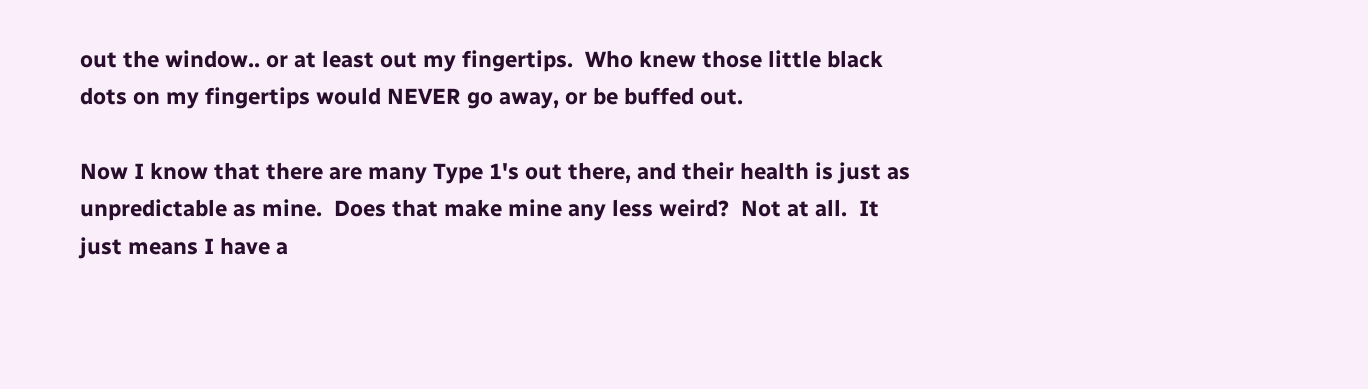out the window.. or at least out my fingertips.  Who knew those little black dots on my fingertips would NEVER go away, or be buffed out.

Now I know that there are many Type 1's out there, and their health is just as unpredictable as mine.  Does that make mine any less weird?  Not at all.  It just means I have a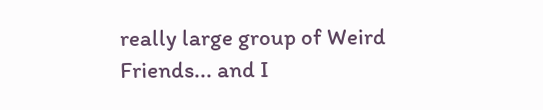really large group of Weird Friends... and I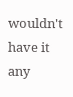wouldn't have it any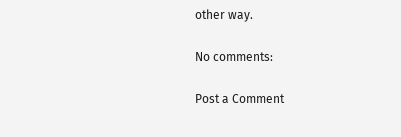other way.

No comments:

Post a Comment